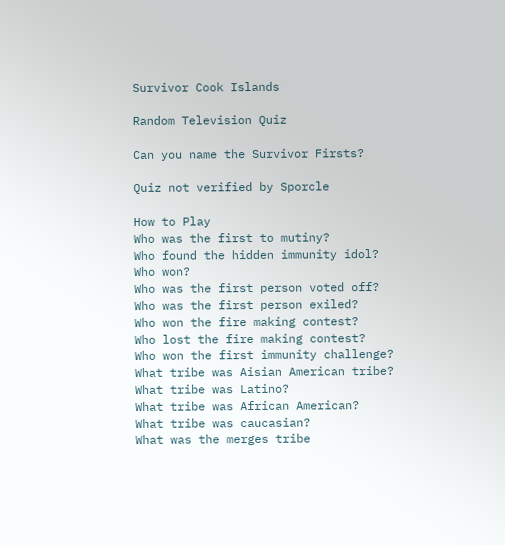Survivor Cook Islands

Random Television Quiz

Can you name the Survivor Firsts?

Quiz not verified by Sporcle

How to Play
Who was the first to mutiny?
Who found the hidden immunity idol?
Who won?
Who was the first person voted off?
Who was the first person exiled?
Who won the fire making contest?
Who lost the fire making contest?
Who won the first immunity challenge?
What tribe was Aisian American tribe?
What tribe was Latino?
What tribe was African American?
What tribe was caucasian?
What was the merges tribe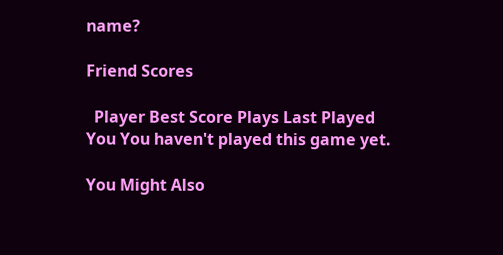name?

Friend Scores

  Player Best Score Plays Last Played
You You haven't played this game yet.

You Might Also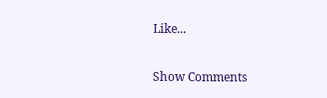Like...

Show Comments